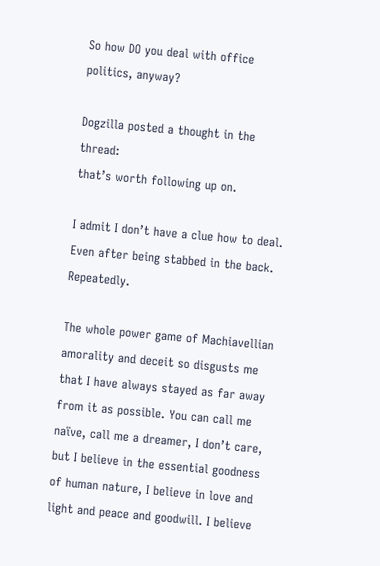So how DO you deal with office politics, anyway?

Dogzilla posted a thought in the thread:
that’s worth following up on.

I admit I don’t have a clue how to deal. Even after being stabbed in the back. Repeatedly.

The whole power game of Machiavellian amorality and deceit so disgusts me that I have always stayed as far away from it as possible. You can call me naïve, call me a dreamer, I don’t care, but I believe in the essential goodness of human nature, I believe in love and light and peace and goodwill. I believe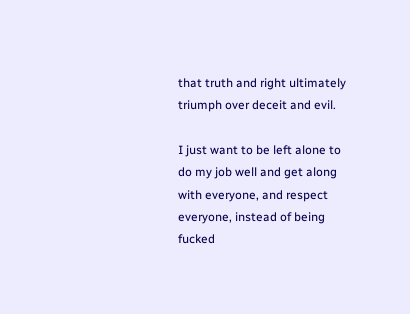that truth and right ultimately triumph over deceit and evil.

I just want to be left alone to do my job well and get along with everyone, and respect everyone, instead of being fucked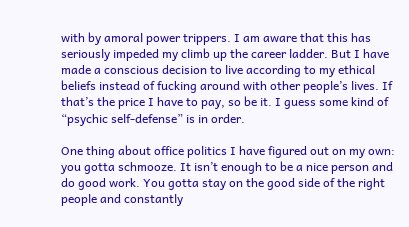with by amoral power trippers. I am aware that this has seriously impeded my climb up the career ladder. But I have made a conscious decision to live according to my ethical beliefs instead of fucking around with other people’s lives. If that’s the price I have to pay, so be it. I guess some kind of “psychic self-defense” is in order.

One thing about office politics I have figured out on my own: you gotta schmooze. It isn’t enough to be a nice person and do good work. You gotta stay on the good side of the right people and constantly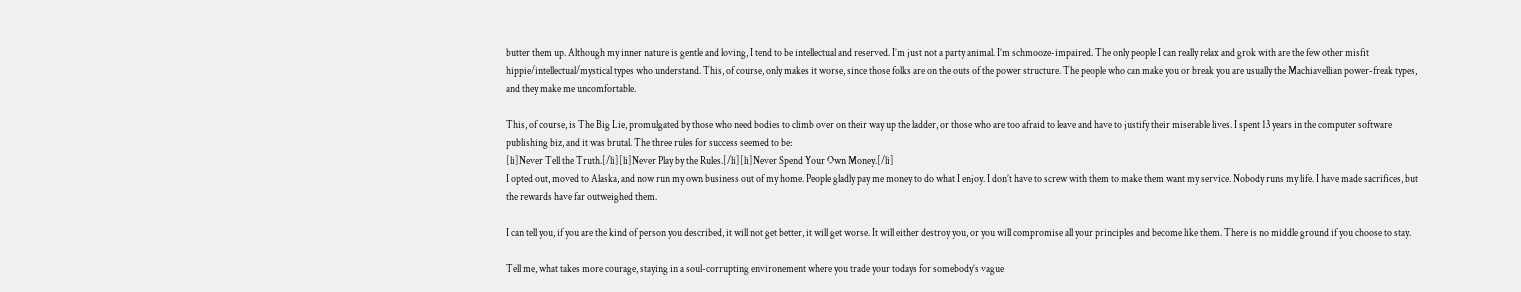butter them up. Although my inner nature is gentle and loving, I tend to be intellectual and reserved. I’m just not a party animal. I’m schmooze-impaired. The only people I can really relax and grok with are the few other misfit hippie/intellectual/mystical types who understand. This, of course, only makes it worse, since those folks are on the outs of the power structure. The people who can make you or break you are usually the Machiavellian power-freak types, and they make me uncomfortable.

This, of course, is The Big Lie, promulgated by those who need bodies to climb over on their way up the ladder, or those who are too afraid to leave and have to justify their miserable lives. I spent 13 years in the computer software publishing biz, and it was brutal. The three rules for success seemed to be:
[li]Never Tell the Truth.[/li][li]Never Play by the Rules.[/li][li]Never Spend Your Own Money.[/li]
I opted out, moved to Alaska, and now run my own business out of my home. People gladly pay me money to do what I enjoy. I don’t have to screw with them to make them want my service. Nobody runs my life. I have made sacrifices, but the rewards have far outweighed them.

I can tell you, if you are the kind of person you described, it will not get better, it will get worse. It will either destroy you, or you will compromise all your principles and become like them. There is no middle ground if you choose to stay.

Tell me, what takes more courage, staying in a soul-corrupting environement where you trade your todays for somebody’s vague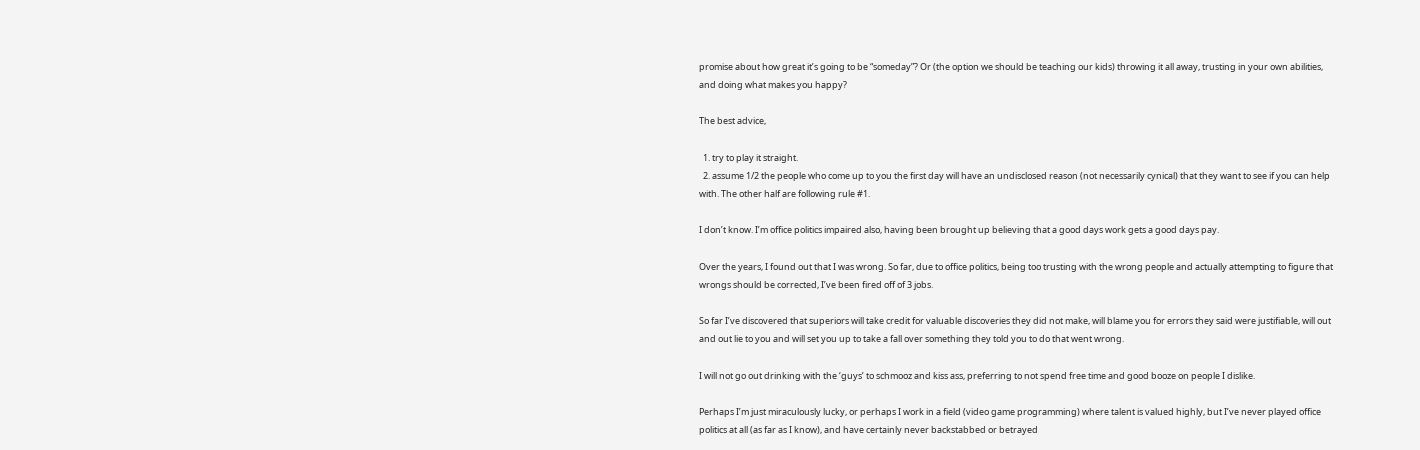promise about how great it’s going to be “someday”? Or (the option we should be teaching our kids) throwing it all away, trusting in your own abilities, and doing what makes you happy?

The best advice,

  1. try to play it straight.
  2. assume 1/2 the people who come up to you the first day will have an undisclosed reason (not necessarily cynical) that they want to see if you can help with. The other half are following rule #1.

I don’t know. I’m office politics impaired also, having been brought up believing that a good days work gets a good days pay.

Over the years, I found out that I was wrong. So far, due to office politics, being too trusting with the wrong people and actually attempting to figure that wrongs should be corrected, I’ve been fired off of 3 jobs.

So far I’ve discovered that superiors will take credit for valuable discoveries they did not make, will blame you for errors they said were justifiable, will out and out lie to you and will set you up to take a fall over something they told you to do that went wrong.

I will not go out drinking with the ‘guys’ to schmooz and kiss ass, preferring to not spend free time and good booze on people I dislike.

Perhaps I’m just miraculously lucky, or perhaps I work in a field (video game programming) where talent is valued highly, but I’ve never played office politics at all (as far as I know), and have certainly never backstabbed or betrayed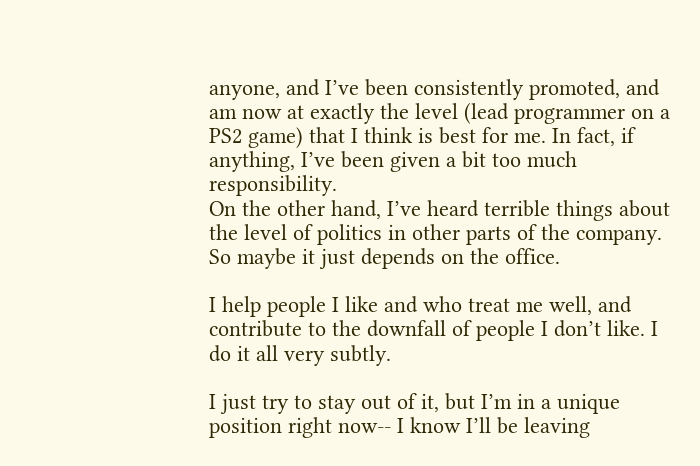anyone, and I’ve been consistently promoted, and am now at exactly the level (lead programmer on a PS2 game) that I think is best for me. In fact, if anything, I’ve been given a bit too much responsibility.
On the other hand, I’ve heard terrible things about the level of politics in other parts of the company. So maybe it just depends on the office.

I help people I like and who treat me well, and contribute to the downfall of people I don’t like. I do it all very subtly.

I just try to stay out of it, but I’m in a unique position right now-- I know I’ll be leaving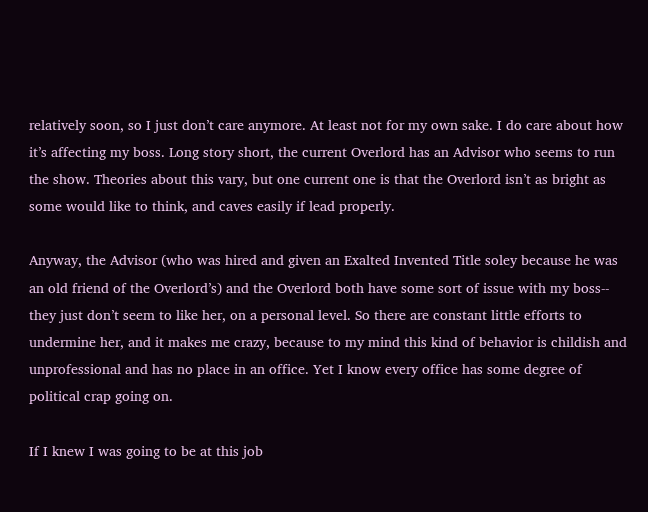relatively soon, so I just don’t care anymore. At least not for my own sake. I do care about how it’s affecting my boss. Long story short, the current Overlord has an Advisor who seems to run the show. Theories about this vary, but one current one is that the Overlord isn’t as bright as some would like to think, and caves easily if lead properly.

Anyway, the Advisor (who was hired and given an Exalted Invented Title soley because he was an old friend of the Overlord’s) and the Overlord both have some sort of issue with my boss-- they just don’t seem to like her, on a personal level. So there are constant little efforts to undermine her, and it makes me crazy, because to my mind this kind of behavior is childish and unprofessional and has no place in an office. Yet I know every office has some degree of political crap going on.

If I knew I was going to be at this job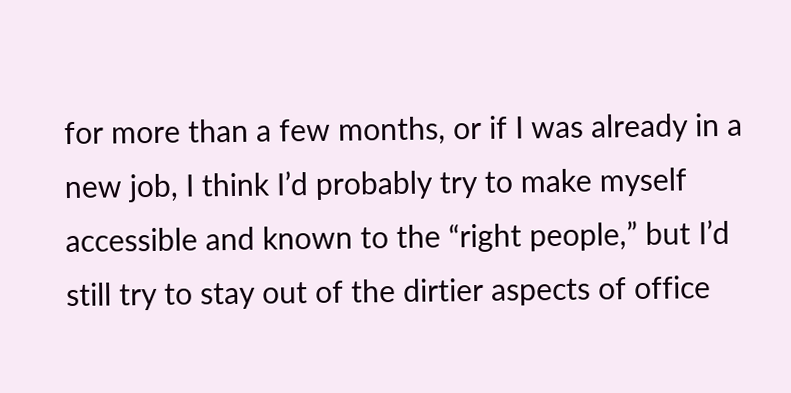for more than a few months, or if I was already in a new job, I think I’d probably try to make myself accessible and known to the “right people,” but I’d still try to stay out of the dirtier aspects of office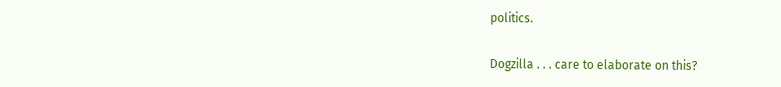politics.

Dogzilla . . . care to elaborate on this?